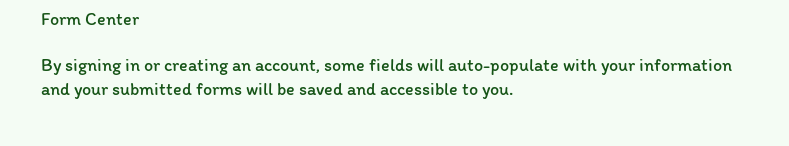Form Center

By signing in or creating an account, some fields will auto-populate with your information and your submitted forms will be saved and accessible to you.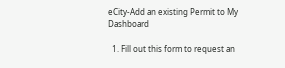eCity-Add an existing Permit to My Dashboard

  1. Fill out this form to request an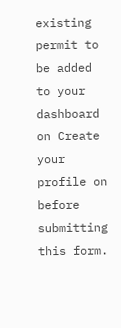existing permit to be added to your dashboard on Create your profile on before submitting this form.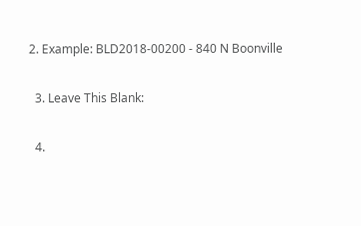2. Example: BLD2018-00200 - 840 N Boonville

  3. Leave This Blank:

  4.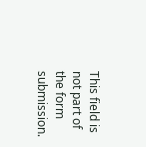This field is not part of the form submission.